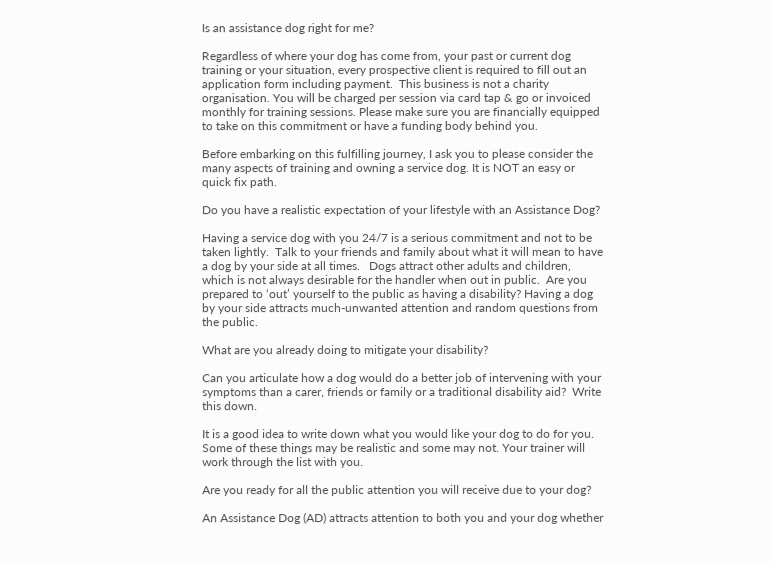Is an assistance dog right for me?

Regardless of where your dog has come from, your past or current dog training or your situation, every prospective client is required to fill out an application form including payment.  This business is not a charity organisation. You will be charged per session via card tap & go or invoiced monthly for training sessions. Please make sure you are financially equipped to take on this commitment or have a funding body behind you.

Before embarking on this fulfilling journey, I ask you to please consider the many aspects of training and owning a service dog. It is NOT an easy or quick fix path.

Do you have a realistic expectation of your lifestyle with an Assistance Dog?

Having a service dog with you 24/7 is a serious commitment and not to be taken lightly.  Talk to your friends and family about what it will mean to have a dog by your side at all times.   Dogs attract other adults and children, which is not always desirable for the handler when out in public.  Are you prepared to ‘out’ yourself to the public as having a disability? Having a dog by your side attracts much-unwanted attention and random questions from the public.

What are you already doing to mitigate your disability?

Can you articulate how a dog would do a better job of intervening with your symptoms than a carer, friends or family or a traditional disability aid?  Write this down.

It is a good idea to write down what you would like your dog to do for you.  Some of these things may be realistic and some may not. Your trainer will work through the list with you.

Are you ready for all the public attention you will receive due to your dog?

An Assistance Dog (AD) attracts attention to both you and your dog whether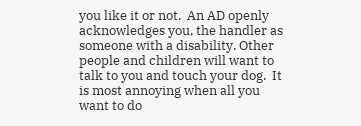you like it or not.  An AD openly acknowledges you, the handler as someone with a disability. Other people and children will want to talk to you and touch your dog.  It is most annoying when all you want to do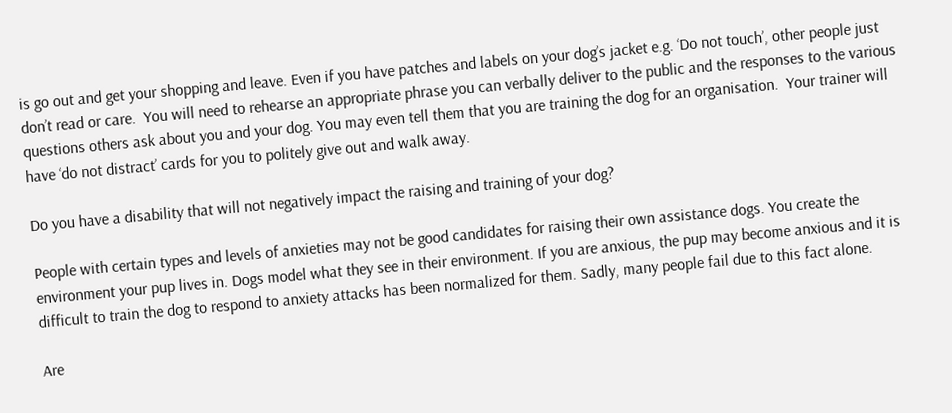is go out and get your shopping and leave. Even if you have patches and labels on your dog’s jacket e.g. ‘Do not touch’, other people just don’t read or care.  You will need to rehearse an appropriate phrase you can verbally deliver to the public and the responses to the various questions others ask about you and your dog. You may even tell them that you are training the dog for an organisation.  Your trainer will have ‘do not distract’ cards for you to politely give out and walk away.

Do you have a disability that will not negatively impact the raising and training of your dog?

People with certain types and levels of anxieties may not be good candidates for raising their own assistance dogs. You create the environment your pup lives in. Dogs model what they see in their environment. If you are anxious, the pup may become anxious and it is difficult to train the dog to respond to anxiety attacks has been normalized for them. Sadly, many people fail due to this fact alone.

Are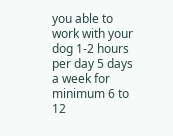you able to work with your dog 1-2 hours per day 5 days a week for minimum 6 to 12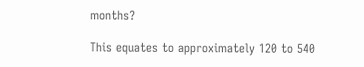months?

This equates to approximately 120 to 540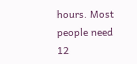hours. Most people need 12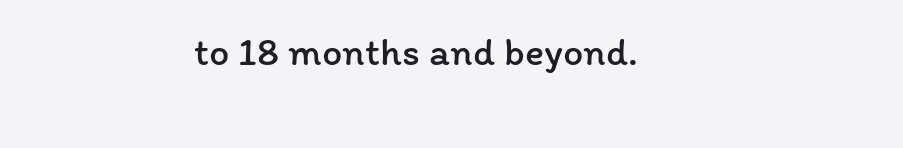to 18 months and beyond.